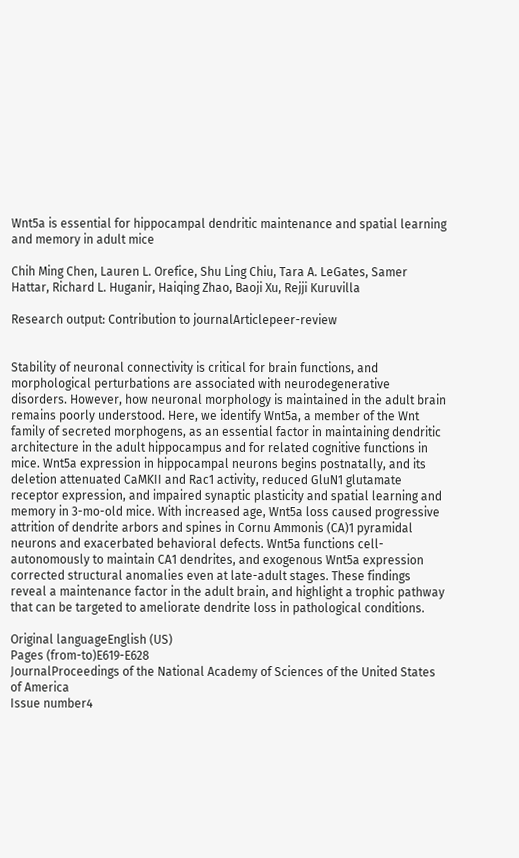Wnt5a is essential for hippocampal dendritic maintenance and spatial learning and memory in adult mice

Chih Ming Chen, Lauren L. Orefice, Shu Ling Chiu, Tara A. LeGates, Samer Hattar, Richard L. Huganir, Haiqing Zhao, Baoji Xu, Rejji Kuruvilla

Research output: Contribution to journalArticlepeer-review


Stability of neuronal connectivity is critical for brain functions, and morphological perturbations are associated with neurodegenerative disorders. However, how neuronal morphology is maintained in the adult brain remains poorly understood. Here, we identify Wnt5a, a member of the Wnt family of secreted morphogens, as an essential factor in maintaining dendritic architecture in the adult hippocampus and for related cognitive functions in mice. Wnt5a expression in hippocampal neurons begins postnatally, and its deletion attenuated CaMKII and Rac1 activity, reduced GluN1 glutamate receptor expression, and impaired synaptic plasticity and spatial learning and memory in 3-mo-old mice. With increased age, Wnt5a loss caused progressive attrition of dendrite arbors and spines in Cornu Ammonis (CA)1 pyramidal neurons and exacerbated behavioral defects. Wnt5a functions cell-autonomously to maintain CA1 dendrites, and exogenous Wnt5a expression corrected structural anomalies even at late-adult stages. These findings reveal a maintenance factor in the adult brain, and highlight a trophic pathway that can be targeted to ameliorate dendrite loss in pathological conditions.

Original languageEnglish (US)
Pages (from-to)E619-E628
JournalProceedings of the National Academy of Sciences of the United States of America
Issue number4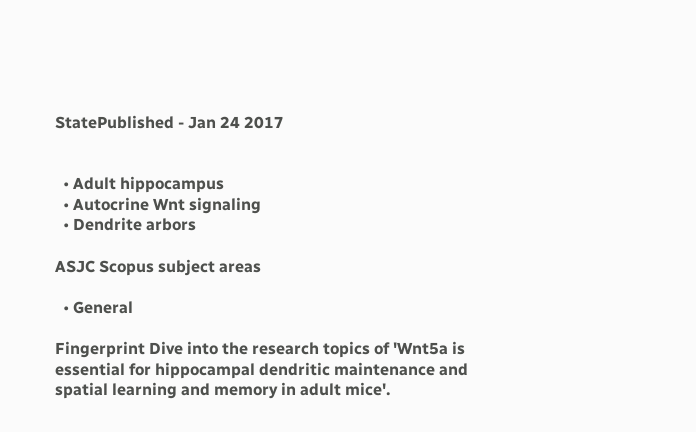StatePublished - Jan 24 2017


  • Adult hippocampus
  • Autocrine Wnt signaling
  • Dendrite arbors

ASJC Scopus subject areas

  • General

Fingerprint Dive into the research topics of 'Wnt5a is essential for hippocampal dendritic maintenance and spatial learning and memory in adult mice'.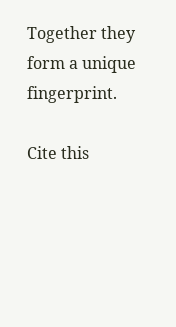Together they form a unique fingerprint.

Cite this